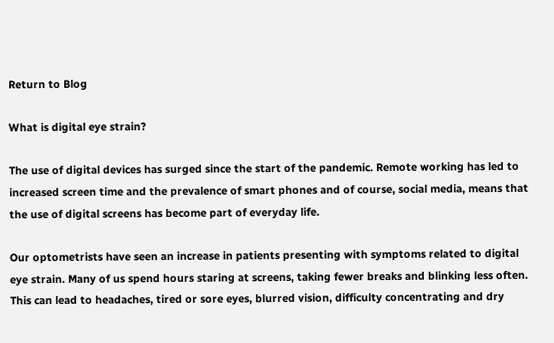Return to Blog

What is digital eye strain?

The use of digital devices has surged since the start of the pandemic. Remote working has led to increased screen time and the prevalence of smart phones and of course, social media, means that the use of digital screens has become part of everyday life.

Our optometrists have seen an increase in patients presenting with symptoms related to digital eye strain. Many of us spend hours staring at screens, taking fewer breaks and blinking less often. This can lead to headaches, tired or sore eyes, blurred vision, difficulty concentrating and dry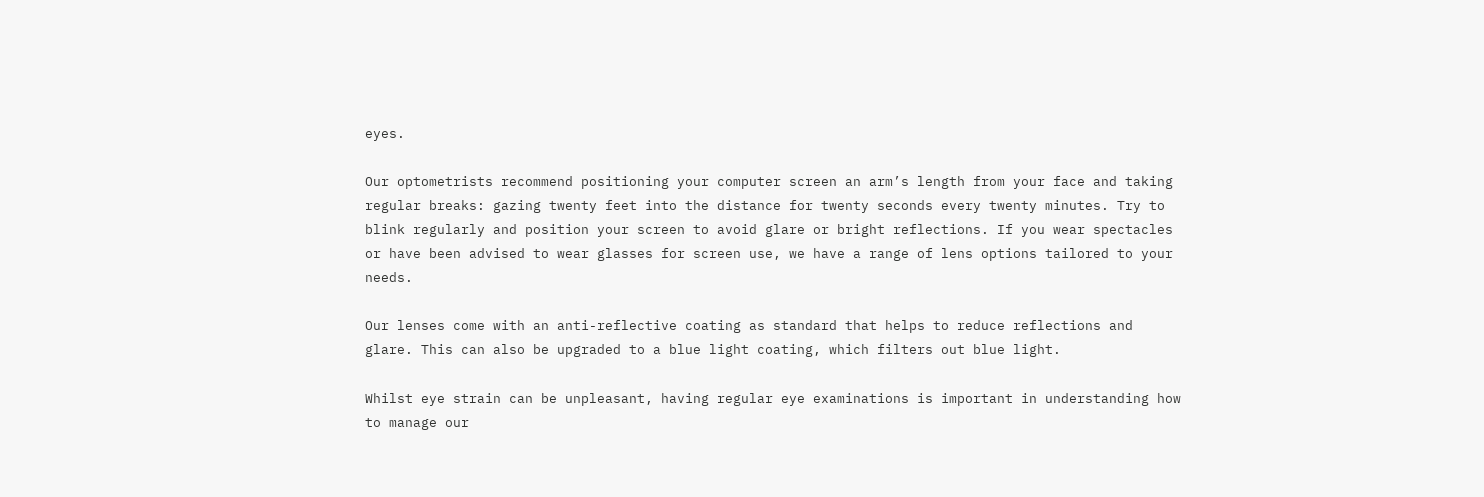eyes.

Our optometrists recommend positioning your computer screen an arm’s length from your face and taking regular breaks: gazing twenty feet into the distance for twenty seconds every twenty minutes. Try to blink regularly and position your screen to avoid glare or bright reflections. If you wear spectacles or have been advised to wear glasses for screen use, we have a range of lens options tailored to your needs.

Our lenses come with an anti-reflective coating as standard that helps to reduce reflections and glare. This can also be upgraded to a blue light coating, which filters out blue light.

Whilst eye strain can be unpleasant, having regular eye examinations is important in understanding how to manage our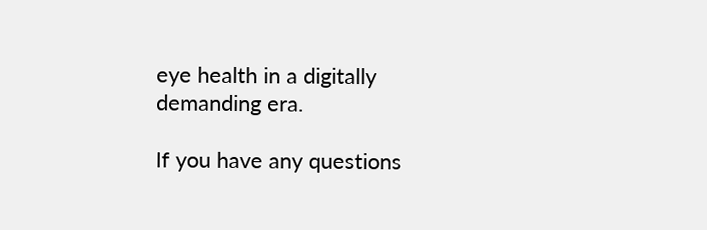eye health in a digitally demanding era.

If you have any questions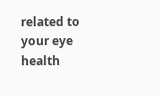related to your eye health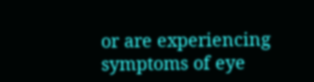or are experiencing symptoms of eye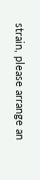strain, please arrange an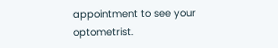appointment to see your optometrist.